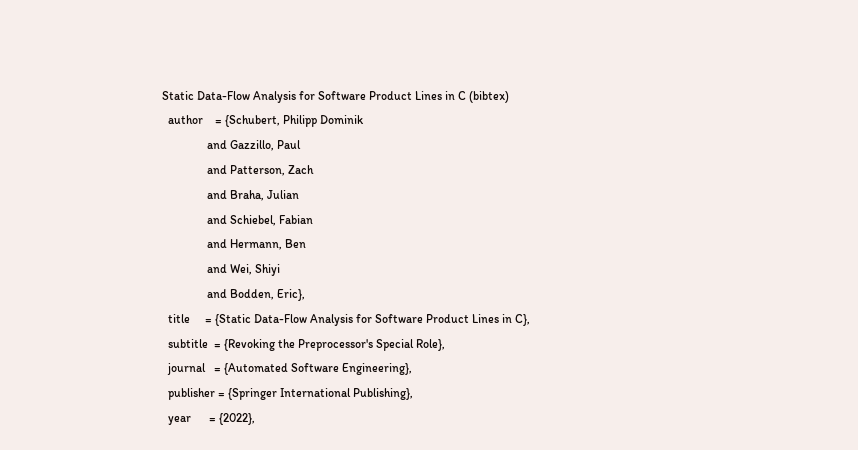Static Data-Flow Analysis for Software Product Lines in C (bibtex)
  author    = {Schubert, Philipp Dominik
               and Gazzillo, Paul
               and Patterson, Zach
               and Braha, Julian
               and Schiebel, Fabian
               and Hermann, Ben
               and Wei, Shiyi
               and Bodden, Eric},
  title     = {Static Data-Flow Analysis for Software Product Lines in C},
  subtitle  = {Revoking the Preprocessor's Special Role},
  journal   = {Automated Software Engineering},
  publisher = {Springer International Publishing},
  year      = {2022},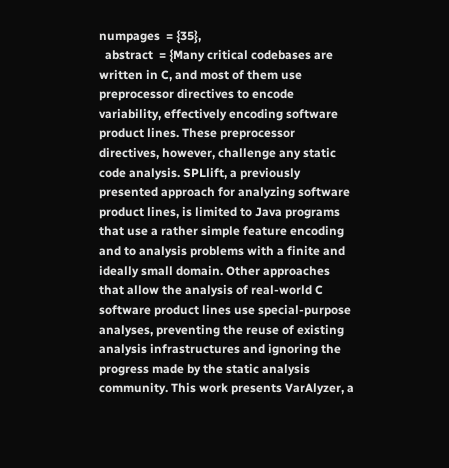numpages  = {35},
  abstract  = {Many critical codebases are written in C, and most of them use preprocessor directives to encode variability, effectively encoding software product lines. These preprocessor directives, however, challenge any static code analysis. SPLlift, a previously presented approach for analyzing software product lines, is limited to Java programs that use a rather simple feature encoding and to analysis problems with a finite and ideally small domain. Other approaches that allow the analysis of real-world C software product lines use special-purpose analyses, preventing the reuse of existing analysis infrastructures and ignoring the progress made by the static analysis community. This work presents VarAlyzer, a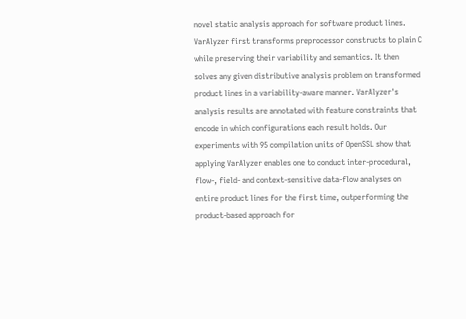novel static analysis approach for software product lines. VarAlyzer first transforms preprocessor constructs to plain C while preserving their variability and semantics. It then solves any given distributive analysis problem on transformed product lines in a variability-aware manner. VarAlyzer's analysis results are annotated with feature constraints that encode in which configurations each result holds. Our experiments with 95 compilation units of OpenSSL show that applying VarAlyzer enables one to conduct inter-procedural, flow-, field- and context-sensitive data-flow analyses on entire product lines for the first time, outperforming the product-based approach for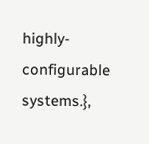highly-configurable systems.},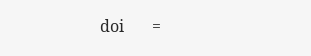doi       =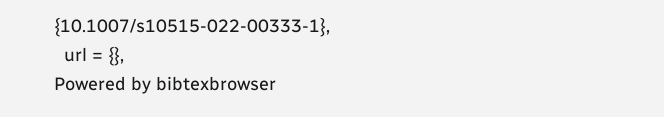{10.1007/s10515-022-00333-1},
  url = {},
Powered by bibtexbrowser